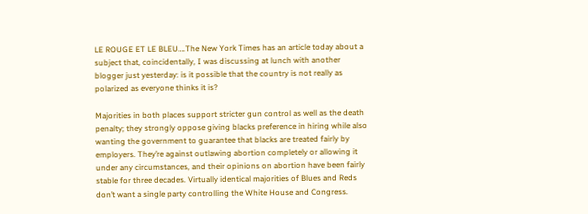LE ROUGE ET LE BLEU….The New York Times has an article today about a subject that, coincidentally, I was discussing at lunch with another blogger just yesterday: is it possible that the country is not really as polarized as everyone thinks it is?

Majorities in both places support stricter gun control as well as the death penalty; they strongly oppose giving blacks preference in hiring while also wanting the government to guarantee that blacks are treated fairly by employers. They’re against outlawing abortion completely or allowing it under any circumstances, and their opinions on abortion have been fairly stable for three decades. Virtually identical majorities of Blues and Reds don’t want a single party controlling the White House and Congress.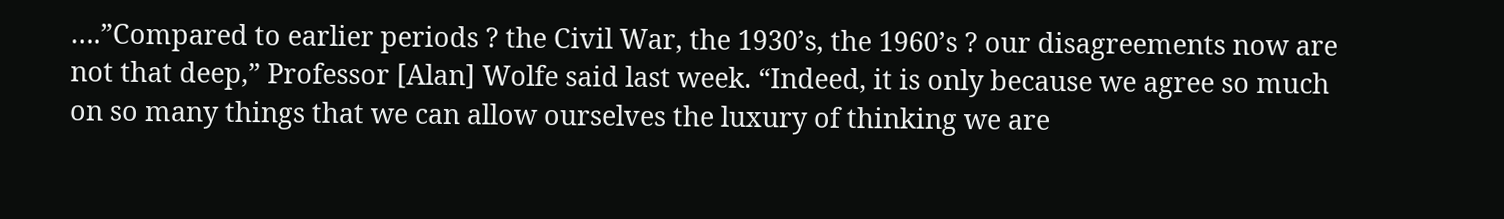….”Compared to earlier periods ? the Civil War, the 1930’s, the 1960’s ? our disagreements now are not that deep,” Professor [Alan] Wolfe said last week. “Indeed, it is only because we agree so much on so many things that we can allow ourselves the luxury of thinking we are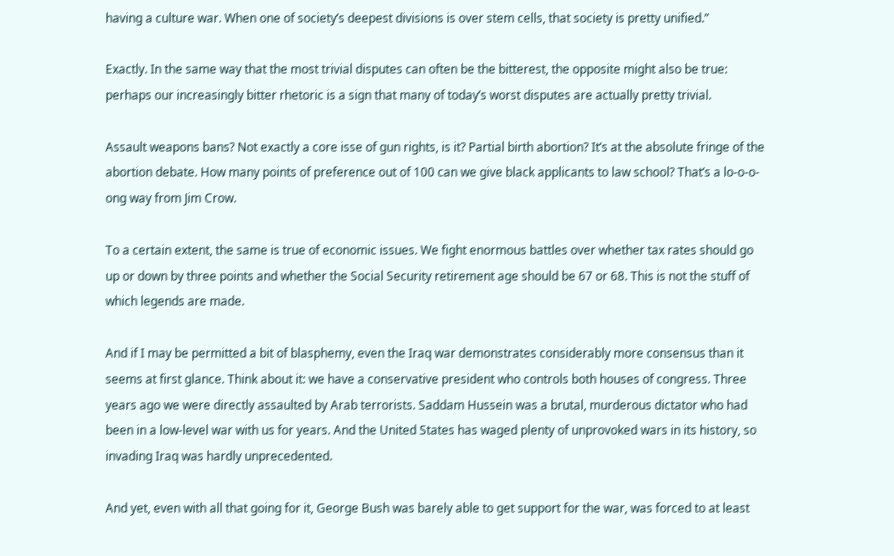having a culture war. When one of society’s deepest divisions is over stem cells, that society is pretty unified.”

Exactly. In the same way that the most trivial disputes can often be the bitterest, the opposite might also be true: perhaps our increasingly bitter rhetoric is a sign that many of today’s worst disputes are actually pretty trivial.

Assault weapons bans? Not exactly a core isse of gun rights, is it? Partial birth abortion? It’s at the absolute fringe of the abortion debate. How many points of preference out of 100 can we give black applicants to law school? That’s a lo-o-o-ong way from Jim Crow.

To a certain extent, the same is true of economic issues. We fight enormous battles over whether tax rates should go up or down by three points and whether the Social Security retirement age should be 67 or 68. This is not the stuff of which legends are made.

And if I may be permitted a bit of blasphemy, even the Iraq war demonstrates considerably more consensus than it seems at first glance. Think about it: we have a conservative president who controls both houses of congress. Three years ago we were directly assaulted by Arab terrorists. Saddam Hussein was a brutal, murderous dictator who had been in a low-level war with us for years. And the United States has waged plenty of unprovoked wars in its history, so invading Iraq was hardly unprecedented.

And yet, even with all that going for it, George Bush was barely able to get support for the war, was forced to at least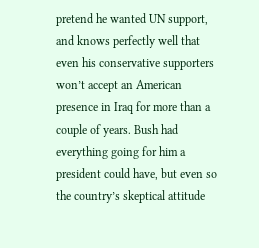pretend he wanted UN support, and knows perfectly well that even his conservative supporters won’t accept an American presence in Iraq for more than a couple of years. Bush had everything going for him a president could have, but even so the country’s skeptical attitude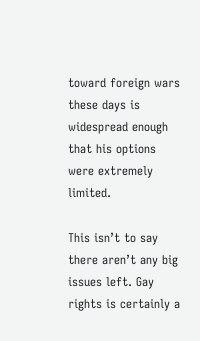toward foreign wars these days is widespread enough that his options were extremely limited.

This isn’t to say there aren’t any big issues left. Gay rights is certainly a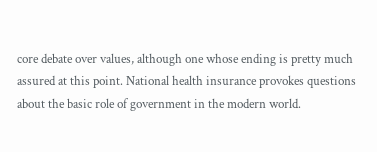core debate over values, although one whose ending is pretty much assured at this point. National health insurance provokes questions about the basic role of government in the modern world.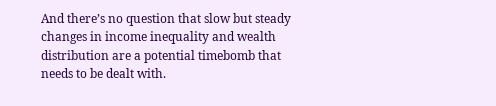And there’s no question that slow but steady changes in income inequality and wealth distribution are a potential timebomb that needs to be dealt with.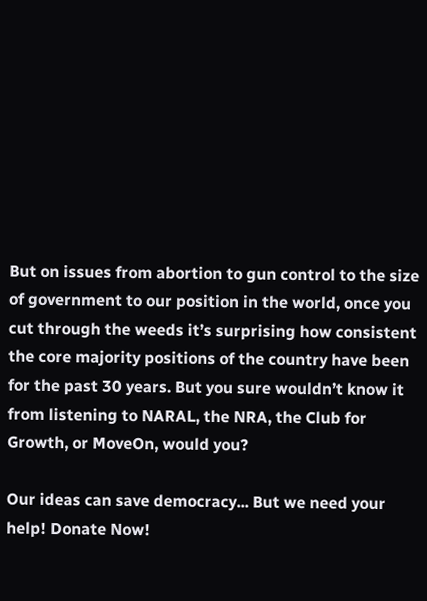But on issues from abortion to gun control to the size of government to our position in the world, once you cut through the weeds it’s surprising how consistent the core majority positions of the country have been for the past 30 years. But you sure wouldn’t know it from listening to NARAL, the NRA, the Club for Growth, or MoveOn, would you?

Our ideas can save democracy... But we need your help! Donate Now!